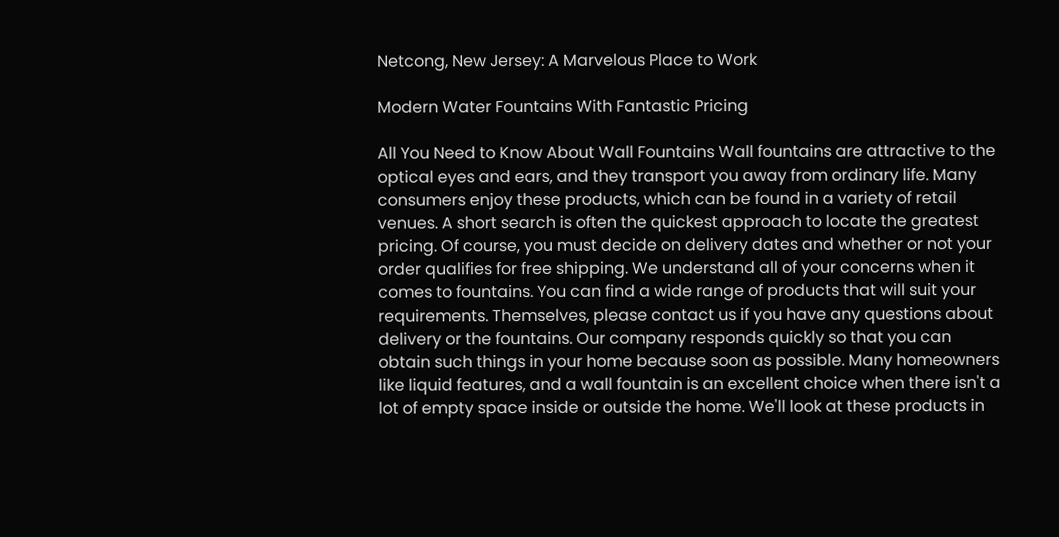Netcong, New Jersey: A Marvelous Place to Work

Modern Water Fountains With Fantastic Pricing

All You Need to Know About Wall Fountains Wall fountains are attractive to the optical eyes and ears, and they transport you away from ordinary life. Many consumers enjoy these products, which can be found in a variety of retail venues. A short search is often the quickest approach to locate the greatest pricing. Of course, you must decide on delivery dates and whether or not your order qualifies for free shipping. We understand all of your concerns when it comes to fountains. You can find a wide range of products that will suit your requirements. Themselves, please contact us if you have any questions about delivery or the fountains. Our company responds quickly so that you can obtain such things in your home because soon as possible. Many homeowners like liquid features, and a wall fountain is an excellent choice when there isn't a lot of empty space inside or outside the home. We'll look at these products in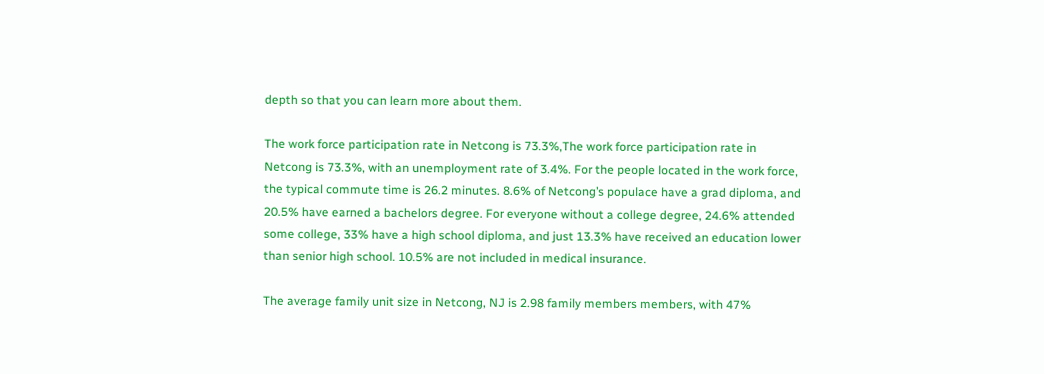depth so that you can learn more about them.

The work force participation rate in Netcong is 73.3%,The work force participation rate in Netcong is 73.3%, with an unemployment rate of 3.4%. For the people located in the work force, the typical commute time is 26.2 minutes. 8.6% of Netcong’s populace have a grad diploma, and 20.5% have earned a bachelors degree. For everyone without a college degree, 24.6% attended some college, 33% have a high school diploma, and just 13.3% have received an education lower than senior high school. 10.5% are not included in medical insurance.

The average family unit size in Netcong, NJ is 2.98 family members members, with 47%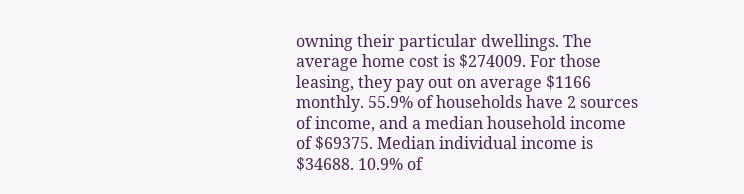owning their particular dwellings. The average home cost is $274009. For those leasing, they pay out on average $1166 monthly. 55.9% of households have 2 sources of income, and a median household income of $69375. Median individual income is $34688. 10.9% of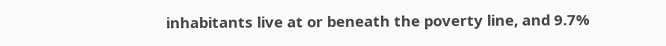inhabitants live at or beneath the poverty line, and 9.7%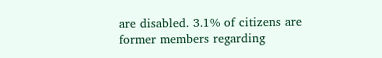are disabled. 3.1% of citizens are former members regarding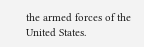the armed forces of the United States.